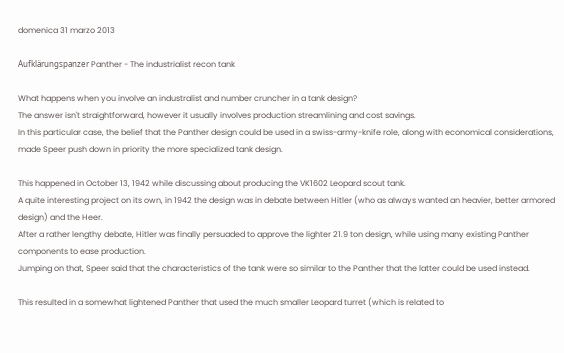domenica 31 marzo 2013

Aufklärungspanzer Panther - The industrialist recon tank

What happens when you involve an industralist and number cruncher in a tank design?
The answer isn't straightforward, however it usually involves production streamlining and cost savings.
In this particular case, the belief that the Panther design could be used in a swiss-army-knife role, along with economical considerations, made Speer push down in priority the more specialized tank design.

This happened in October 13, 1942 while discussing about producing the VK1602 Leopard scout tank.
A quite interesting project on its own, in 1942 the design was in debate between Hitler (who as always wanted an heavier, better armored design) and the Heer.
After a rather lengthy debate, Hitler was finally persuaded to approve the lighter 21.9 ton design, while using many existing Panther components to ease production.
Jumping on that, Speer said that the characteristics of the tank were so similar to the Panther that the latter could be used instead.

This resulted in a somewhat lightened Panther that used the much smaller Leopard turret (which is related to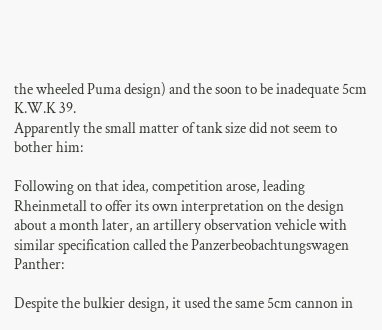the wheeled Puma design) and the soon to be inadequate 5cm K.W.K 39.
Apparently the small matter of tank size did not seem to bother him:

Following on that idea, competition arose, leading Rheinmetall to offer its own interpretation on the design about a month later, an artillery observation vehicle with similar specification called the Panzerbeobachtungswagen Panther:

Despite the bulkier design, it used the same 5cm cannon in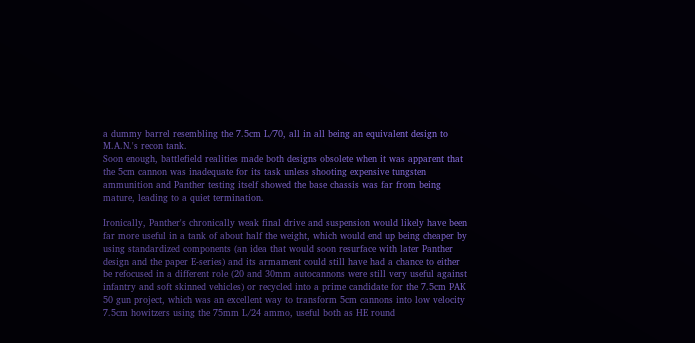a dummy barrel resembling the 7.5cm L/70, all in all being an equivalent design to M.A.N.'s recon tank.
Soon enough, battlefield realities made both designs obsolete when it was apparent that the 5cm cannon was inadequate for its task unless shooting expensive tungsten ammunition and Panther testing itself showed the base chassis was far from being mature, leading to a quiet termination.

Ironically, Panther's chronically weak final drive and suspension would likely have been far more useful in a tank of about half the weight, which would end up being cheaper by using standardized components (an idea that would soon resurface with later Panther design and the paper E-series) and its armament could still have had a chance to either be refocused in a different role (20 and 30mm autocannons were still very useful against infantry and soft skinned vehicles) or recycled into a prime candidate for the 7.5cm PAK 50 gun project, which was an excellent way to transform 5cm cannons into low velocity 7.5cm howitzers using the 75mm L/24 ammo, useful both as HE round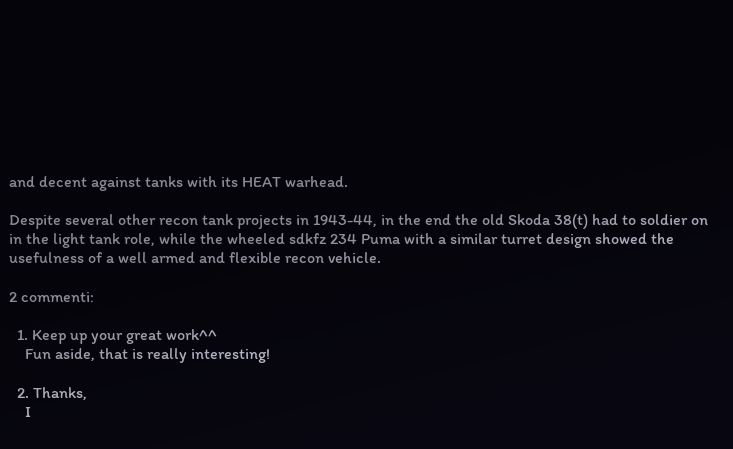and decent against tanks with its HEAT warhead.

Despite several other recon tank projects in 1943-44, in the end the old Skoda 38(t) had to soldier on in the light tank role, while the wheeled sdkfz 234 Puma with a similar turret design showed the usefulness of a well armed and flexible recon vehicle.

2 commenti:

  1. Keep up your great work^^
    Fun aside, that is really interesting!

  2. Thanks,
    I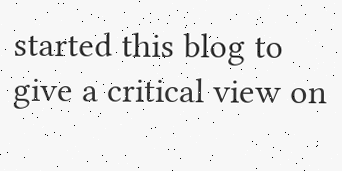started this blog to give a critical view on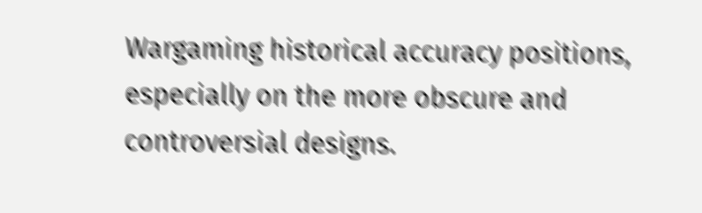Wargaming historical accuracy positions, especially on the more obscure and controversial designs.